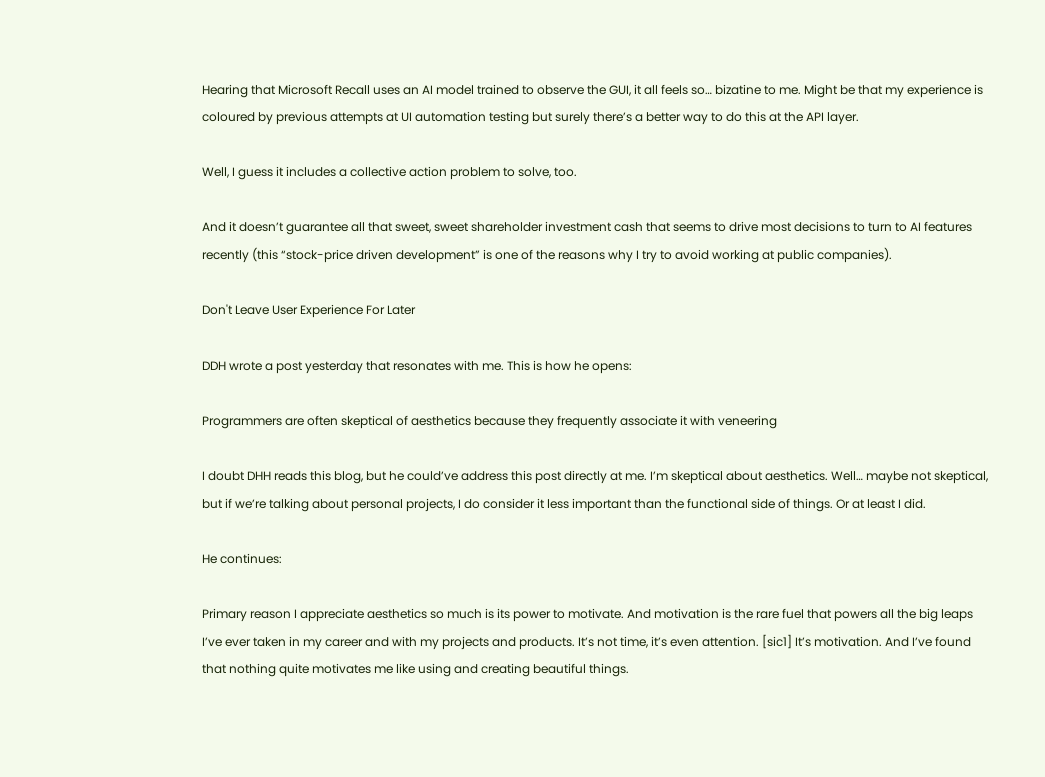Hearing that Microsoft Recall uses an AI model trained to observe the GUI, it all feels so… bizatine to me. Might be that my experience is coloured by previous attempts at UI automation testing but surely there’s a better way to do this at the API layer.

Well, I guess it includes a collective action problem to solve, too.

And it doesn’t guarantee all that sweet, sweet shareholder investment cash that seems to drive most decisions to turn to AI features recently (this “stock-price driven development” is one of the reasons why I try to avoid working at public companies).

Don't Leave User Experience For Later

DDH wrote a post yesterday that resonates with me. This is how he opens:

Programmers are often skeptical of aesthetics because they frequently associate it with veneering

I doubt DHH reads this blog, but he could’ve address this post directly at me. I’m skeptical about aesthetics. Well… maybe not skeptical, but if we’re talking about personal projects, I do consider it less important than the functional side of things. Or at least I did.

He continues:

Primary reason I appreciate aesthetics so much is its power to motivate. And motivation is the rare fuel that powers all the big leaps I’ve ever taken in my career and with my projects and products. It’s not time, it’s even attention. [sic1] It’s motivation. And I’ve found that nothing quite motivates me like using and creating beautiful things.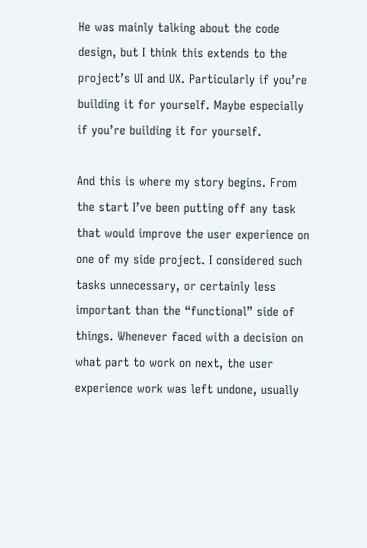He was mainly talking about the code design, but I think this extends to the project’s UI and UX. Particularly if you’re building it for yourself. Maybe especially if you’re building it for yourself.

And this is where my story begins. From the start I’ve been putting off any task that would improve the user experience on one of my side project. I considered such tasks unnecessary, or certainly less important than the “functional” side of things. Whenever faced with a decision on what part to work on next, the user experience work was left undone, usually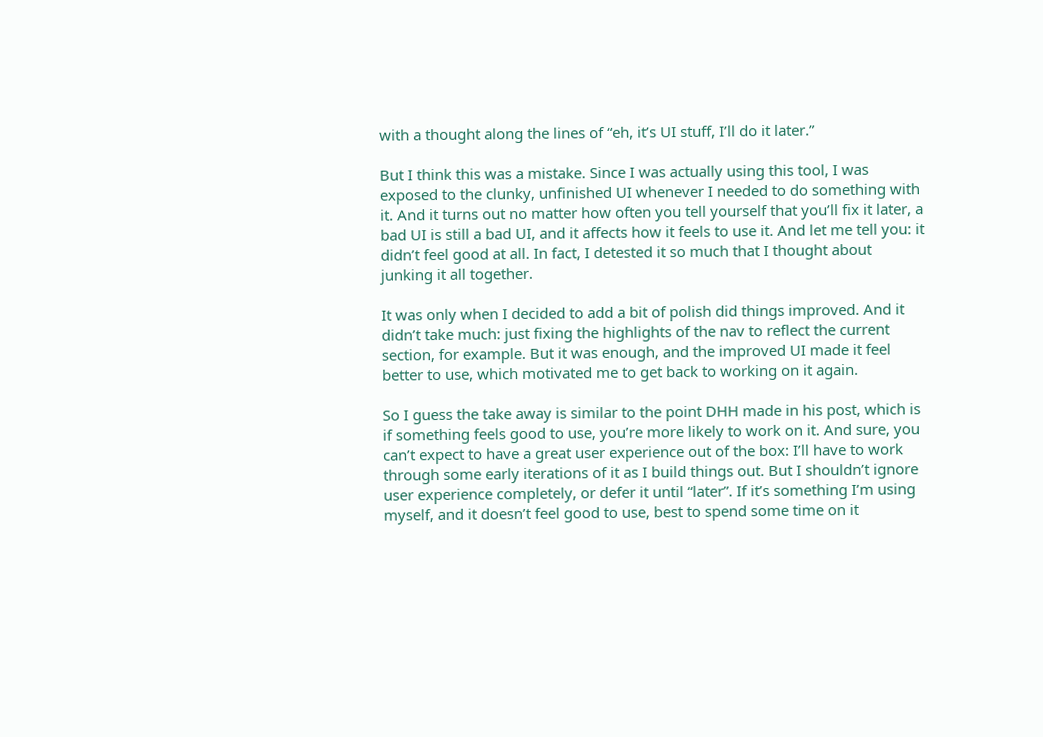with a thought along the lines of “eh, it’s UI stuff, I’ll do it later.”

But I think this was a mistake. Since I was actually using this tool, I was exposed to the clunky, unfinished UI whenever I needed to do something with it. And it turns out no matter how often you tell yourself that you’ll fix it later, a bad UI is still a bad UI, and it affects how it feels to use it. And let me tell you: it didn’t feel good at all. In fact, I detested it so much that I thought about junking it all together.

It was only when I decided to add a bit of polish did things improved. And it didn’t take much: just fixing the highlights of the nav to reflect the current section, for example. But it was enough, and the improved UI made it feel better to use, which motivated me to get back to working on it again.

So I guess the take away is similar to the point DHH made in his post, which is if something feels good to use, you’re more likely to work on it. And sure, you can’t expect to have a great user experience out of the box: I’ll have to work through some early iterations of it as I build things out. But I shouldn’t ignore user experience completely, or defer it until “later”. If it’s something I’m using myself, and it doesn’t feel good to use, best to spend some time on it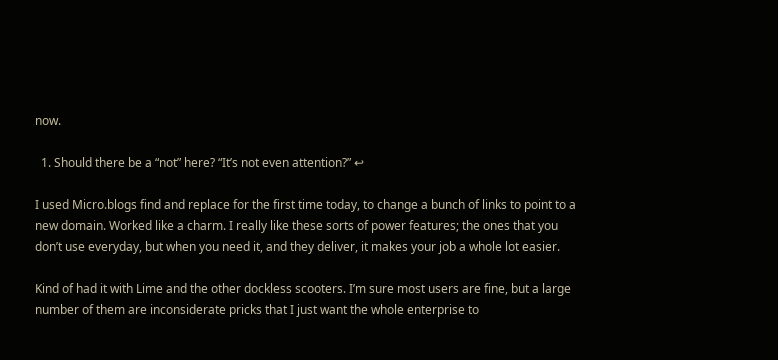now.

  1. Should there be a “not” here? “It’s not even attention?” ↩

I used Micro.blogs find and replace for the first time today, to change a bunch of links to point to a new domain. Worked like a charm. I really like these sorts of power features; the ones that you don’t use everyday, but when you need it, and they deliver, it makes your job a whole lot easier.

Kind of had it with Lime and the other dockless scooters. I’m sure most users are fine, but a large number of them are inconsiderate pricks that I just want the whole enterprise to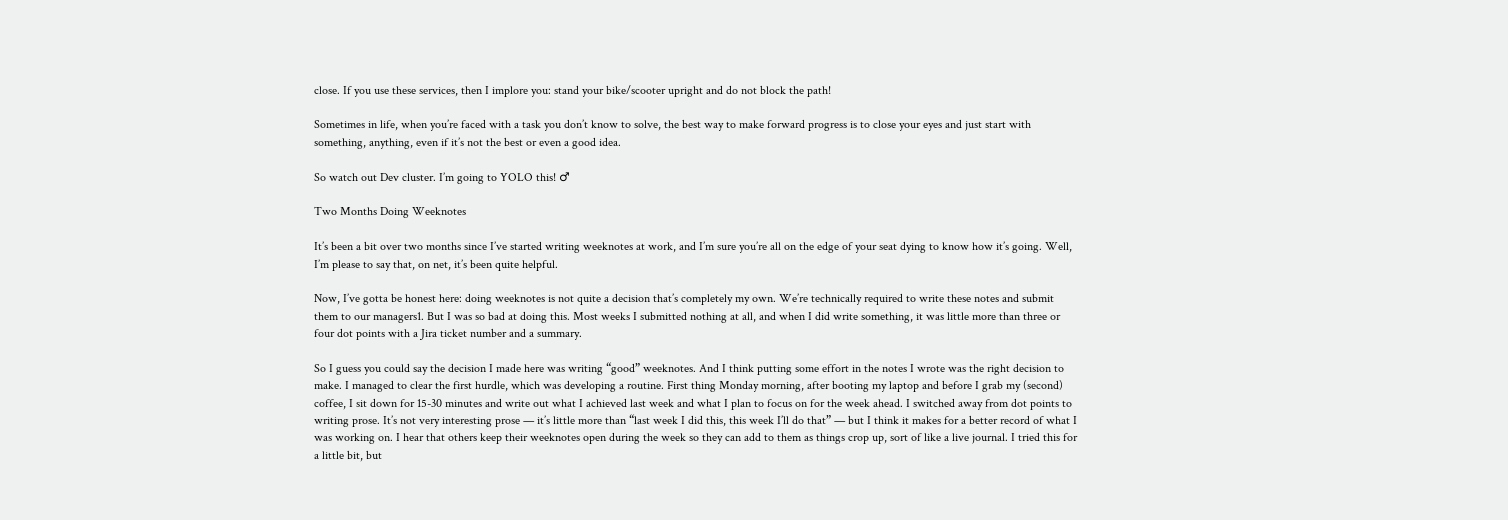close. If you use these services, then I implore you: stand your bike/scooter upright and do not block the path!

Sometimes in life, when you’re faced with a task you don’t know to solve, the best way to make forward progress is to close your eyes and just start with something, anything, even if it’s not the best or even a good idea.

So watch out Dev cluster. I’m going to YOLO this! ♂

Two Months Doing Weeknotes

It’s been a bit over two months since I’ve started writing weeknotes at work, and I’m sure you’re all on the edge of your seat dying to know how it’s going. Well, I’m please to say that, on net, it’s been quite helpful.

Now, I’ve gotta be honest here: doing weeknotes is not quite a decision that’s completely my own. We’re technically required to write these notes and submit them to our managers1. But I was so bad at doing this. Most weeks I submitted nothing at all, and when I did write something, it was little more than three or four dot points with a Jira ticket number and a summary.

So I guess you could say the decision I made here was writing “good” weeknotes. And I think putting some effort in the notes I wrote was the right decision to make. I managed to clear the first hurdle, which was developing a routine. First thing Monday morning, after booting my laptop and before I grab my (second) coffee, I sit down for 15-30 minutes and write out what I achieved last week and what I plan to focus on for the week ahead. I switched away from dot points to writing prose. It’s not very interesting prose — it’s little more than “last week I did this, this week I’ll do that” — but I think it makes for a better record of what I was working on. I hear that others keep their weeknotes open during the week so they can add to them as things crop up, sort of like a live journal. I tried this for a little bit, but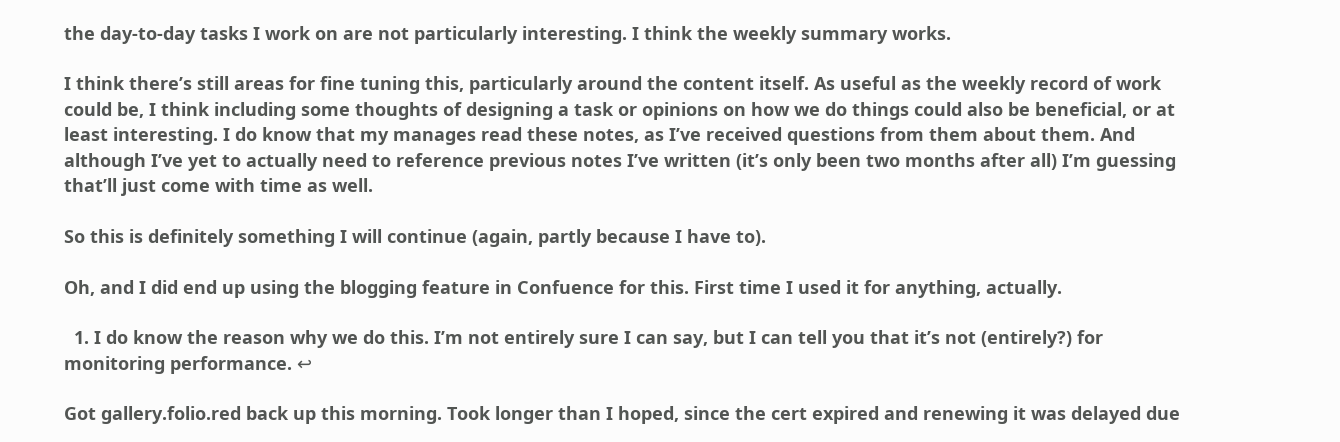the day-to-day tasks I work on are not particularly interesting. I think the weekly summary works.

I think there’s still areas for fine tuning this, particularly around the content itself. As useful as the weekly record of work could be, I think including some thoughts of designing a task or opinions on how we do things could also be beneficial, or at least interesting. I do know that my manages read these notes, as I’ve received questions from them about them. And although I’ve yet to actually need to reference previous notes I’ve written (it’s only been two months after all) I’m guessing that’ll just come with time as well.

So this is definitely something I will continue (again, partly because I have to).

Oh, and I did end up using the blogging feature in Confuence for this. First time I used it for anything, actually.

  1. I do know the reason why we do this. I’m not entirely sure I can say, but I can tell you that it’s not (entirely?) for monitoring performance. ↩

Got gallery.folio.red back up this morning. Took longer than I hoped, since the cert expired and renewing it was delayed due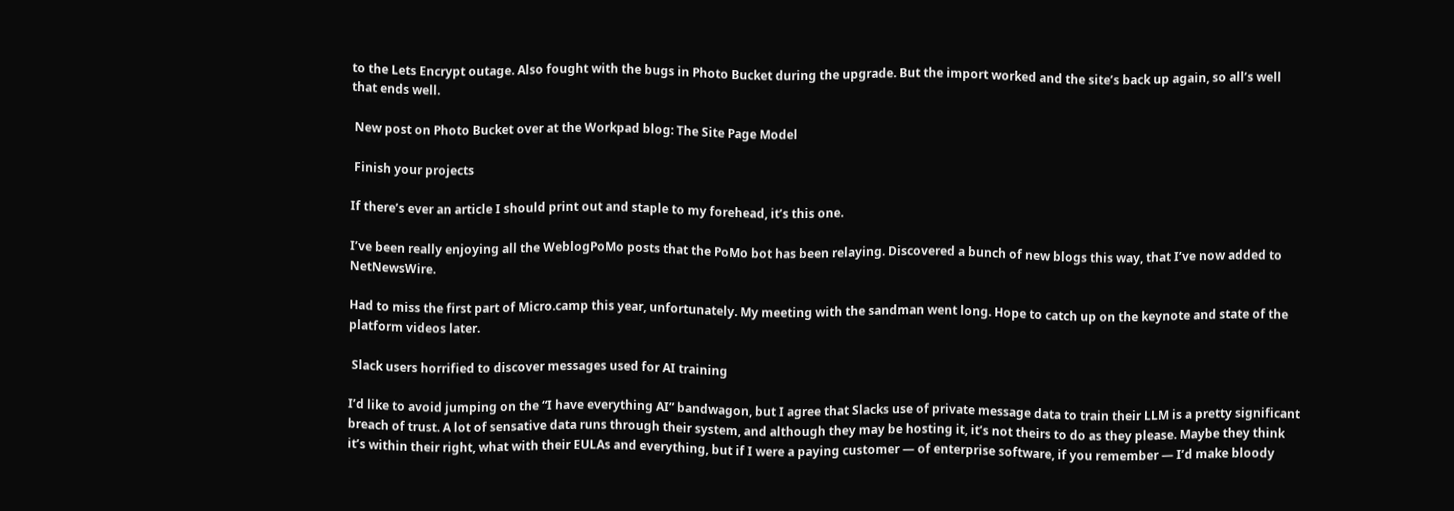to the Lets Encrypt outage. Also fought with the bugs in Photo Bucket during the upgrade. But the import worked and the site’s back up again, so all’s well that ends well.

 New post on Photo Bucket over at the Workpad blog: The Site Page Model

 Finish your projects

If there’s ever an article I should print out and staple to my forehead, it’s this one.

I’ve been really enjoying all the WeblogPoMo posts that the PoMo bot has been relaying. Discovered a bunch of new blogs this way, that I’ve now added to NetNewsWire.

Had to miss the first part of Micro.camp this year, unfortunately. My meeting with the sandman went long. Hope to catch up on the keynote and state of the platform videos later.

 Slack users horrified to discover messages used for AI training

I’d like to avoid jumping on the “I have everything AI” bandwagon, but I agree that Slacks use of private message data to train their LLM is a pretty significant breach of trust. A lot of sensative data runs through their system, and although they may be hosting it, it’s not theirs to do as they please. Maybe they think it’s within their right, what with their EULAs and everything, but if I were a paying customer — of enterprise software, if you remember — I’d make bloody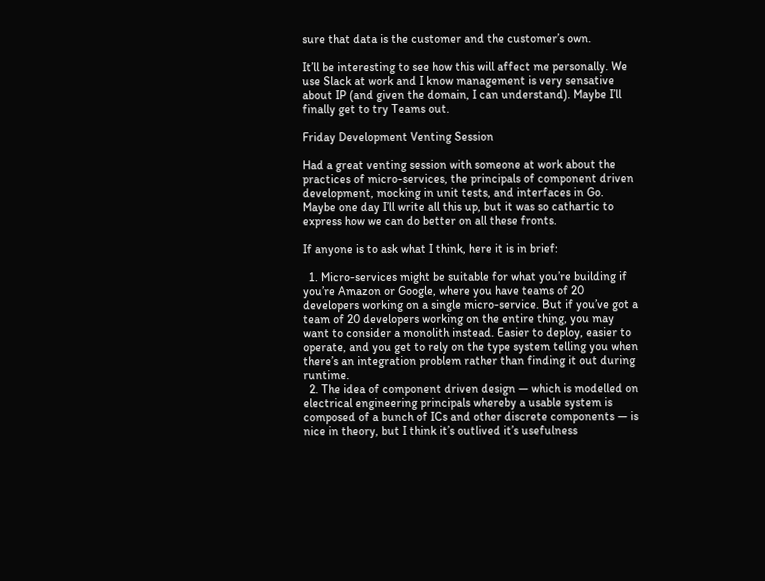sure that data is the customer and the customer’s own.

It’ll be interesting to see how this will affect me personally. We use Slack at work and I know management is very sensative about IP (and given the domain, I can understand). Maybe I’ll finally get to try Teams out.

Friday Development Venting Session

Had a great venting session with someone at work about the practices of micro-services, the principals of component driven development, mocking in unit tests, and interfaces in Go. Maybe one day I’ll write all this up, but it was so cathartic to express how we can do better on all these fronts.

If anyone is to ask what I think, here it is in brief:

  1. Micro-services might be suitable for what you’re building if you’re Amazon or Google, where you have teams of 20 developers working on a single micro-service. But if you’ve got a team of 20 developers working on the entire thing, you may want to consider a monolith instead. Easier to deploy, easier to operate, and you get to rely on the type system telling you when there’s an integration problem rather than finding it out during runtime.
  2. The idea of component driven design — which is modelled on electrical engineering principals whereby a usable system is composed of a bunch of ICs and other discrete components — is nice in theory, but I think it’s outlived it’s usefulness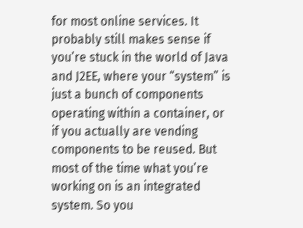for most online services. It probably still makes sense if you’re stuck in the world of Java and J2EE, where your “system” is just a bunch of components operating within a container, or if you actually are vending components to be reused. But most of the time what you’re working on is an integrated system. So you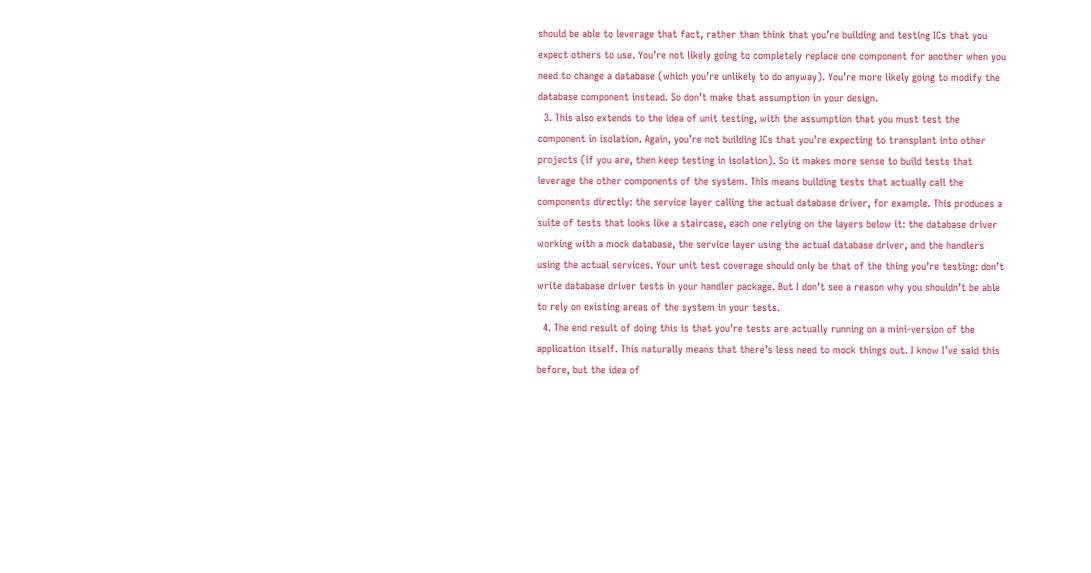should be able to leverage that fact, rather than think that you’re building and testing ICs that you expect others to use. You’re not likely going to completely replace one component for another when you need to change a database (which you’re unlikely to do anyway). You’re more likely going to modify the database component instead. So don’t make that assumption in your design.
  3. This also extends to the idea of unit testing, with the assumption that you must test the component in isolation. Again, you’re not building ICs that you’re expecting to transplant into other projects (if you are, then keep testing in isolation). So it makes more sense to build tests that leverage the other components of the system. This means building tests that actually call the components directly: the service layer calling the actual database driver, for example. This produces a suite of tests that looks like a staircase, each one relying on the layers below it: the database driver working with a mock database, the service layer using the actual database driver, and the handlers using the actual services. Your unit test coverage should only be that of the thing you’re testing: don’t write database driver tests in your handler package. But I don’t see a reason why you shouldn’t be able to rely on existing areas of the system in your tests.
  4. The end result of doing this is that you’re tests are actually running on a mini-version of the application itself. This naturally means that there’s less need to mock things out. I know I’ve said this before, but the idea of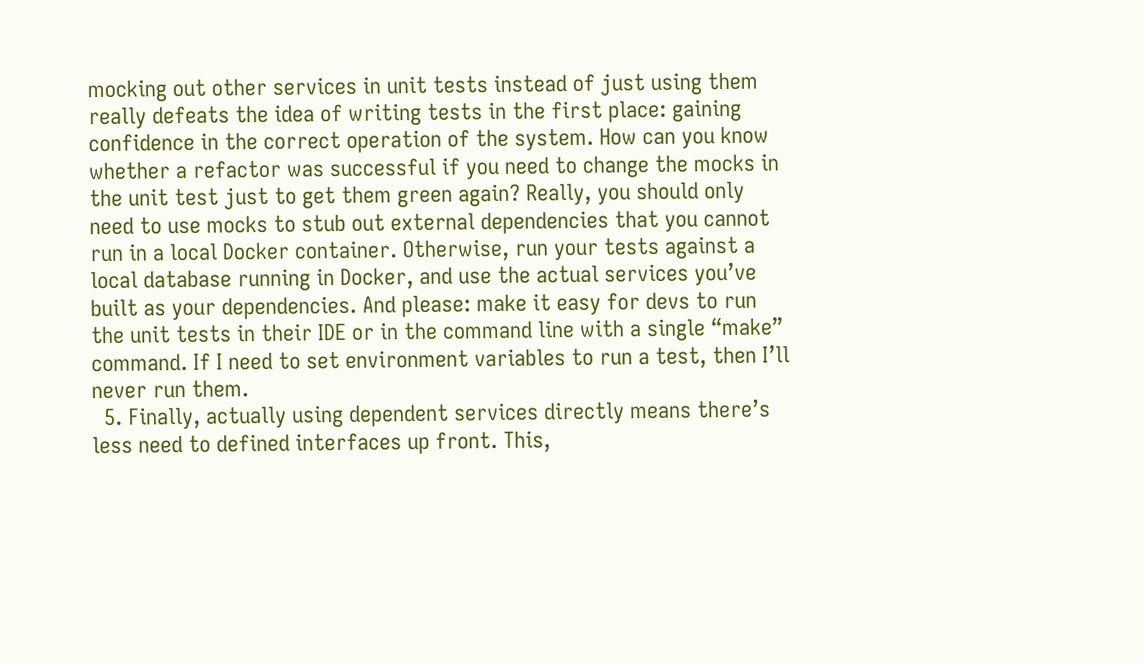mocking out other services in unit tests instead of just using them really defeats the idea of writing tests in the first place: gaining confidence in the correct operation of the system. How can you know whether a refactor was successful if you need to change the mocks in the unit test just to get them green again? Really, you should only need to use mocks to stub out external dependencies that you cannot run in a local Docker container. Otherwise, run your tests against a local database running in Docker, and use the actual services you’ve built as your dependencies. And please: make it easy for devs to run the unit tests in their IDE or in the command line with a single “make” command. If I need to set environment variables to run a test, then I’ll never run them.
  5. Finally, actually using dependent services directly means there’s less need to defined interfaces up front. This,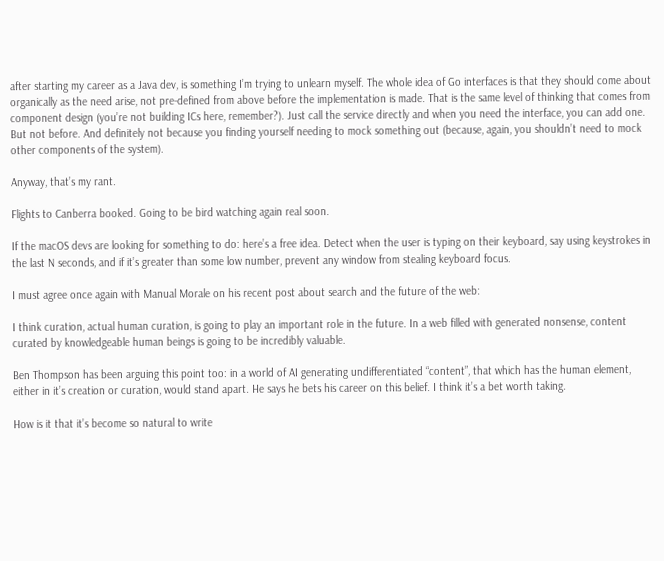after starting my career as a Java dev, is something I’m trying to unlearn myself. The whole idea of Go interfaces is that they should come about organically as the need arise, not pre-defined from above before the implementation is made. That is the same level of thinking that comes from component design (you’re not building ICs here, remember?). Just call the service directly and when you need the interface, you can add one. But not before. And definitely not because you finding yourself needing to mock something out (because, again, you shouldn’t need to mock other components of the system).

Anyway, that’s my rant.

Flights to Canberra booked. Going to be bird watching again real soon.

If the macOS devs are looking for something to do: here’s a free idea. Detect when the user is typing on their keyboard, say using keystrokes in the last N seconds, and if it’s greater than some low number, prevent any window from stealing keyboard focus.

I must agree once again with Manual Morale on his recent post about search and the future of the web:

I think curation, actual human curation, is going to play an important role in the future. In a web filled with generated nonsense, content curated by knowledgeable human beings is going to be incredibly valuable.

Ben Thompson has been arguing this point too: in a world of AI generating undifferentiated “content”, that which has the human element, either in it’s creation or curation, would stand apart. He says he bets his career on this belief. I think it’s a bet worth taking.

How is it that it’s become so natural to write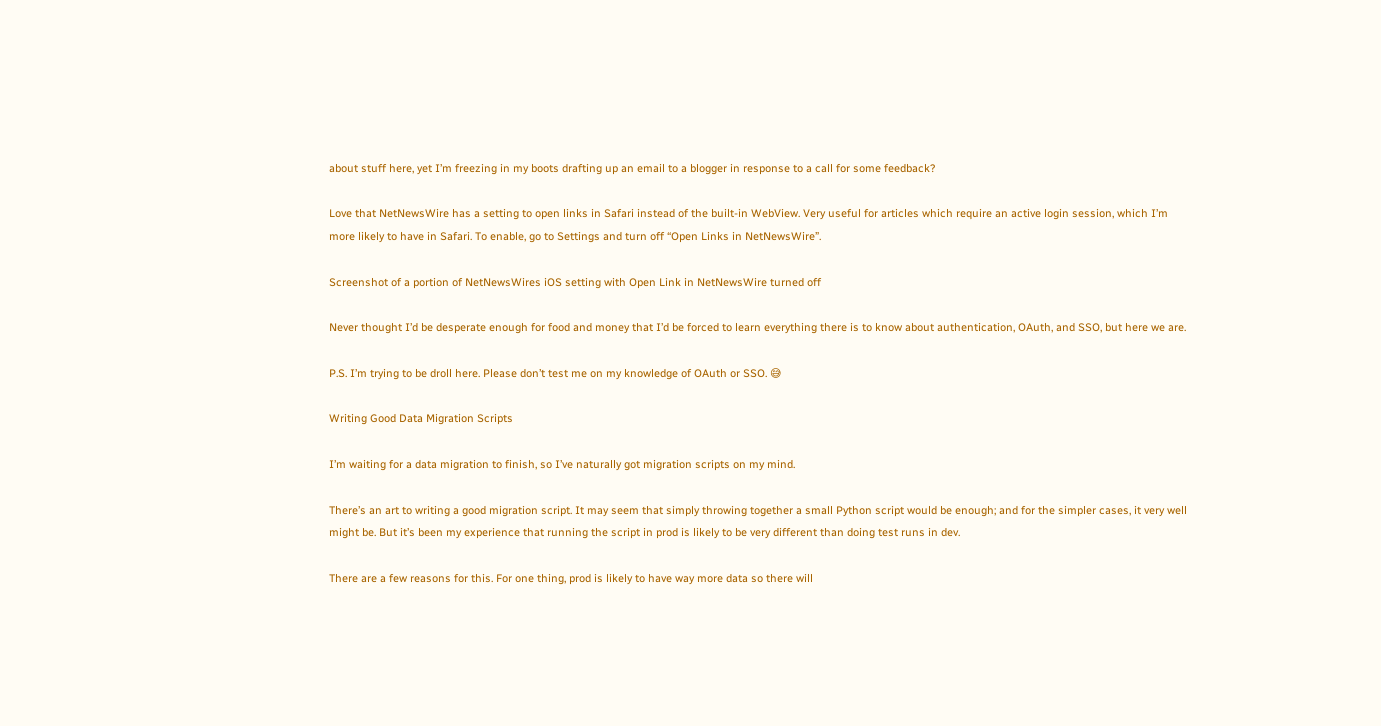about stuff here, yet I’m freezing in my boots drafting up an email to a blogger in response to a call for some feedback?

Love that NetNewsWire has a setting to open links in Safari instead of the built-in WebView. Very useful for articles which require an active login session, which I’m more likely to have in Safari. To enable, go to Settings and turn off “Open Links in NetNewsWire”.

Screenshot of a portion of NetNewsWires iOS setting with Open Link in NetNewsWire turned off

Never thought I’d be desperate enough for food and money that I’d be forced to learn everything there is to know about authentication, OAuth, and SSO, but here we are.

P.S. I’m trying to be droll here. Please don’t test me on my knowledge of OAuth or SSO. 😅

Writing Good Data Migration Scripts

I’m waiting for a data migration to finish, so I’ve naturally got migration scripts on my mind.

There’s an art to writing a good migration script. It may seem that simply throwing together a small Python script would be enough; and for the simpler cases, it very well might be. But it’s been my experience that running the script in prod is likely to be very different than doing test runs in dev.

There are a few reasons for this. For one thing, prod is likely to have way more data so there will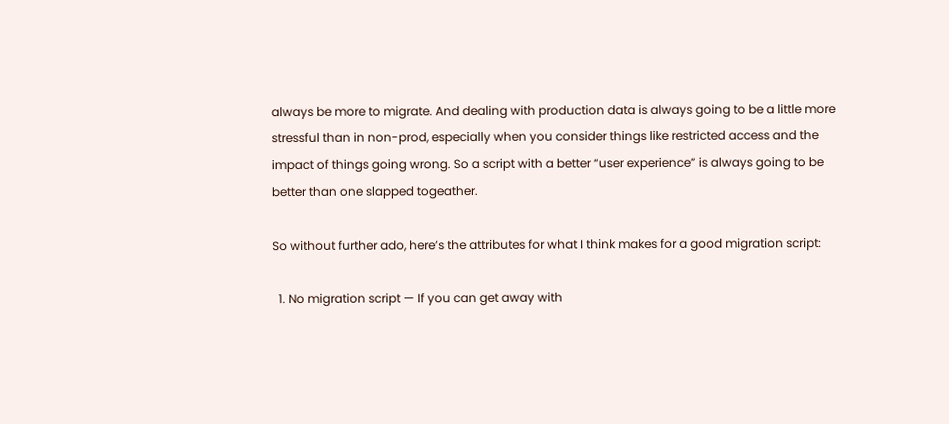always be more to migrate. And dealing with production data is always going to be a little more stressful than in non-prod, especially when you consider things like restricted access and the impact of things going wrong. So a script with a better “user experience” is always going to be better than one slapped togeather.

So without further ado, here’s the attributes for what I think makes for a good migration script:

  1. No migration script — If you can get away with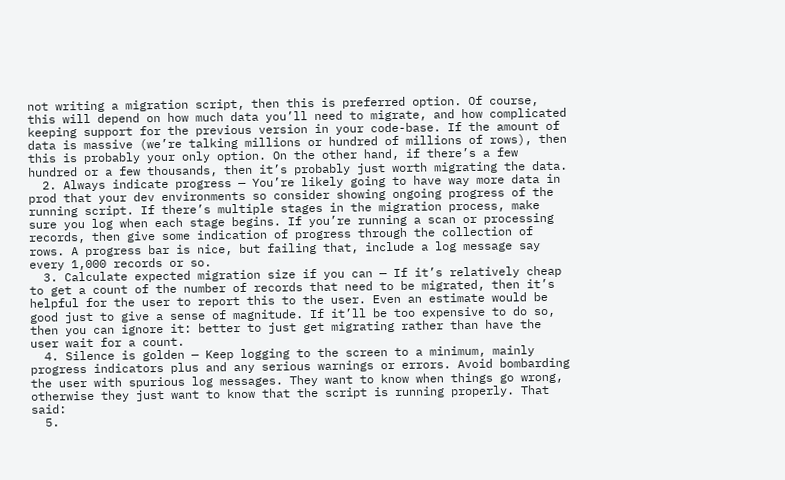not writing a migration script, then this is preferred option. Of course, this will depend on how much data you’ll need to migrate, and how complicated keeping support for the previous version in your code-base. If the amount of data is massive (we’re talking millions or hundred of millions of rows), then this is probably your only option. On the other hand, if there’s a few hundred or a few thousands, then it’s probably just worth migrating the data.
  2. Always indicate progress — You’re likely going to have way more data in prod that your dev environments so consider showing ongoing progress of the running script. If there’s multiple stages in the migration process, make sure you log when each stage begins. If you’re running a scan or processing records, then give some indication of progress through the collection of rows. A progress bar is nice, but failing that, include a log message say every 1,000 records or so.
  3. Calculate expected migration size if you can — If it’s relatively cheap to get a count of the number of records that need to be migrated, then it’s helpful for the user to report this to the user. Even an estimate would be good just to give a sense of magnitude. If it’ll be too expensive to do so, then you can ignore it: better to just get migrating rather than have the user wait for a count.
  4. Silence is golden — Keep logging to the screen to a minimum, mainly progress indicators plus and any serious warnings or errors. Avoid bombarding the user with spurious log messages. They want to know when things go wrong, otherwise they just want to know that the script is running properly. That said:
  5.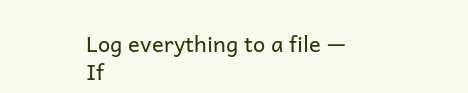Log everything to a file — If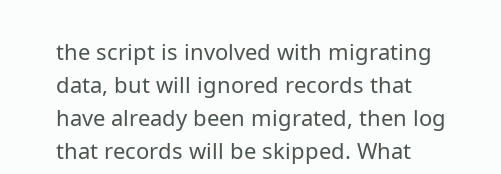the script is involved with migrating data, but will ignored records that have already been migrated, then log that records will be skipped. What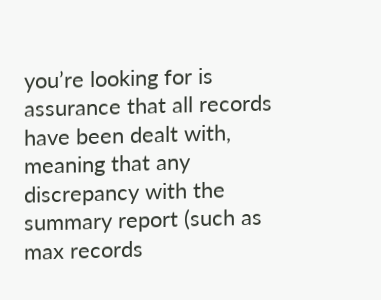you’re looking for is assurance that all records have been dealt with, meaning that any discrepancy with the summary report (such as max records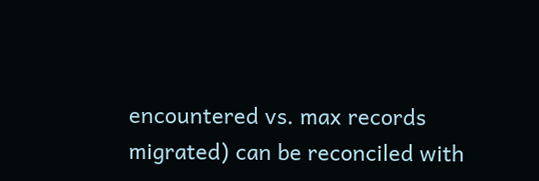encountered vs. max records migrated) can be reconciled with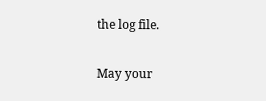the log file.

May your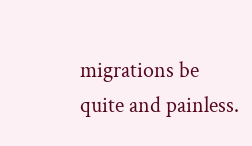migrations be quite and painless.